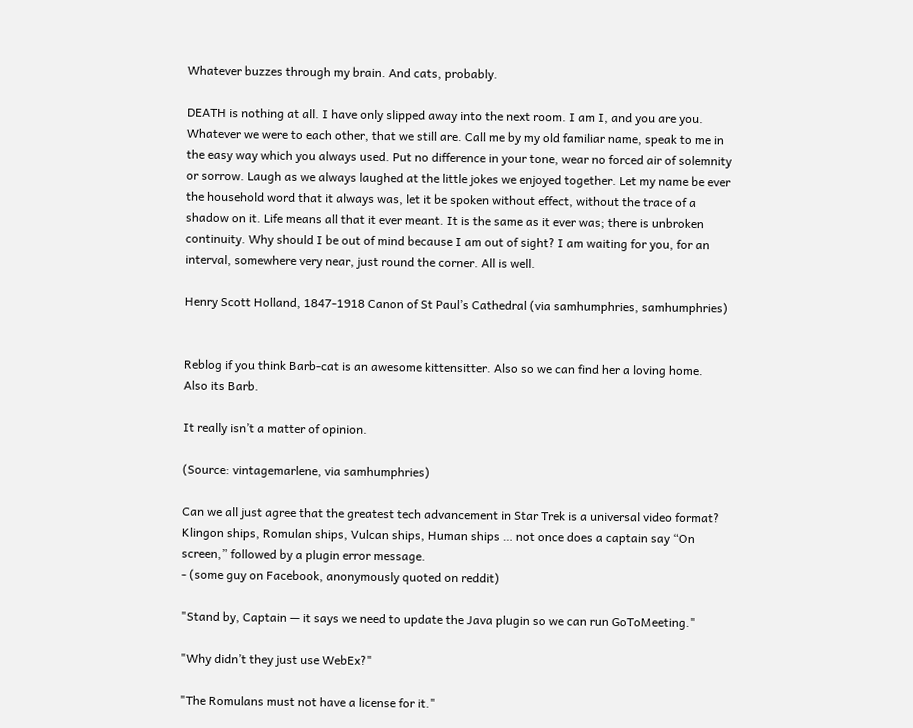Whatever buzzes through my brain. And cats, probably.

DEATH is nothing at all. I have only slipped away into the next room. I am I, and you are you. Whatever we were to each other, that we still are. Call me by my old familiar name, speak to me in the easy way which you always used. Put no difference in your tone, wear no forced air of solemnity or sorrow. Laugh as we always laughed at the little jokes we enjoyed together. Let my name be ever the household word that it always was, let it be spoken without effect, without the trace of a shadow on it. Life means all that it ever meant. It is the same as it ever was; there is unbroken continuity. Why should I be out of mind because I am out of sight? I am waiting for you, for an interval, somewhere very near, just round the corner. All is well.

Henry Scott Holland, 1847-1918 Canon of St Paul’s Cathedral (via samhumphries, samhumphries)


Reblog if you think Barb-cat is an awesome kittensitter. Also so we can find her a loving home. Also its Barb.

It really isn’t a matter of opinion.

(Source: vintagemarlene, via samhumphries)

Can we all just agree that the greatest tech advancement in Star Trek is a universal video format? Klingon ships, Romulan ships, Vulcan ships, Human ships … not once does a captain say “On screen,” followed by a plugin error message.
- (some guy on Facebook, anonymously quoted on reddit)

"Stand by, Captain — it says we need to update the Java plugin so we can run GoToMeeting."

"Why didn’t they just use WebEx?"

"The Romulans must not have a license for it."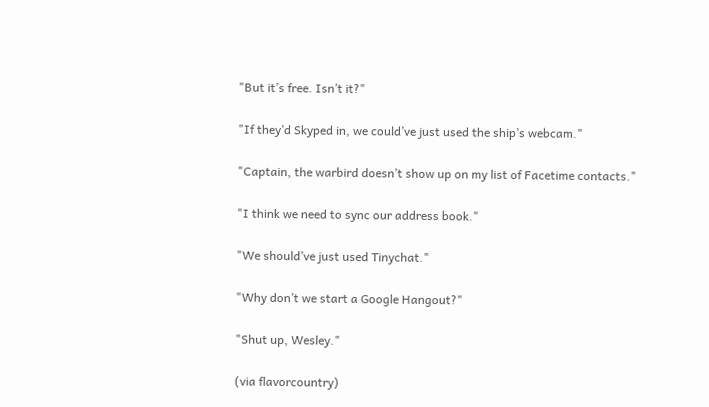"But it’s free. Isn’t it?"

"If they’d Skyped in, we could’ve just used the ship’s webcam."

"Captain, the warbird doesn’t show up on my list of Facetime contacts."

"I think we need to sync our address book."

"We should’ve just used Tinychat."

"Why don’t we start a Google Hangout?"

"Shut up, Wesley."

(via flavorcountry)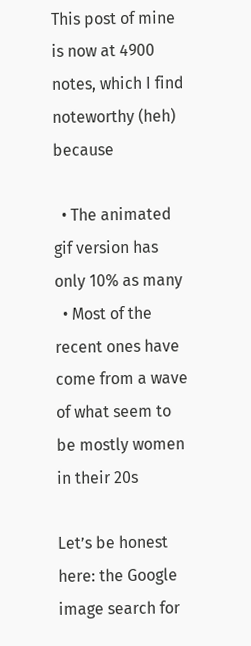This post of mine is now at 4900 notes, which I find noteworthy (heh) because

  • The animated gif version has only 10% as many
  • Most of the recent ones have come from a wave of what seem to be mostly women in their 20s

Let’s be honest here: the Google image search for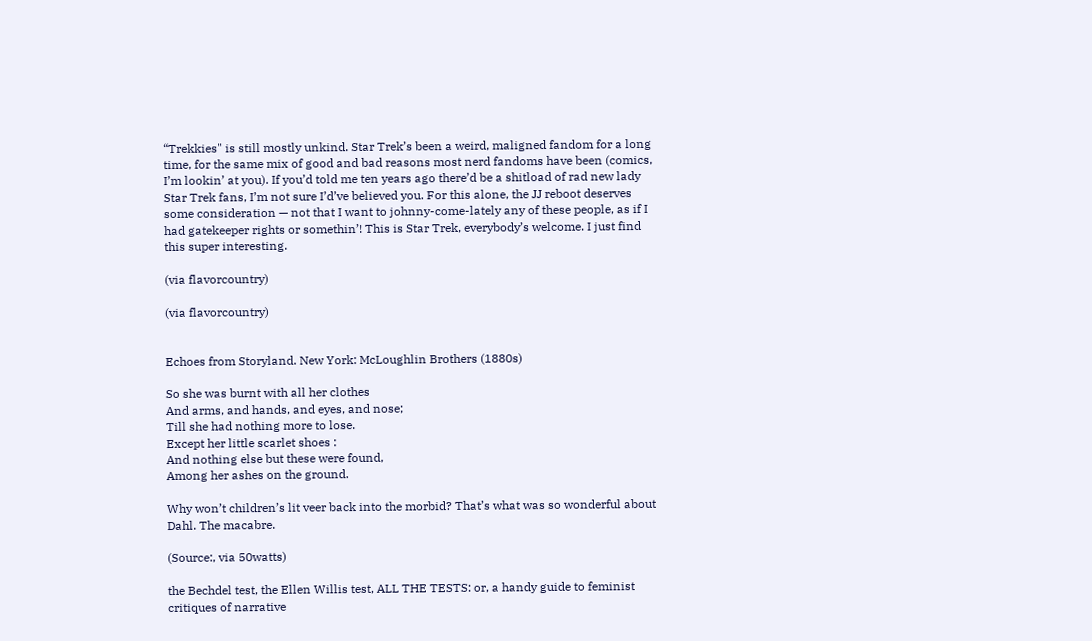“Trekkies" is still mostly unkind. Star Trek’s been a weird, maligned fandom for a long time, for the same mix of good and bad reasons most nerd fandoms have been (comics, I’m lookin’ at you). If you’d told me ten years ago there’d be a shitload of rad new lady Star Trek fans, I’m not sure I’d’ve believed you. For this alone, the JJ reboot deserves some consideration — not that I want to johnny-come-lately any of these people, as if I had gatekeeper rights or somethin’! This is Star Trek, everybody’s welcome. I just find this super interesting.

(via flavorcountry)

(via flavorcountry)


Echoes from Storyland. New York: McLoughlin Brothers (1880s)

So she was burnt with all her clothes
And arms, and hands, and eyes, and nose;
Till she had nothing more to lose.
Except her little scarlet shoes :
And nothing else but these were found,
Among her ashes on the ground.

Why won’t children’s lit veer back into the morbid? That’s what was so wonderful about Dahl. The macabre.

(Source:, via 50watts)

the Bechdel test, the Ellen Willis test, ALL THE TESTS: or, a handy guide to feminist critiques of narrative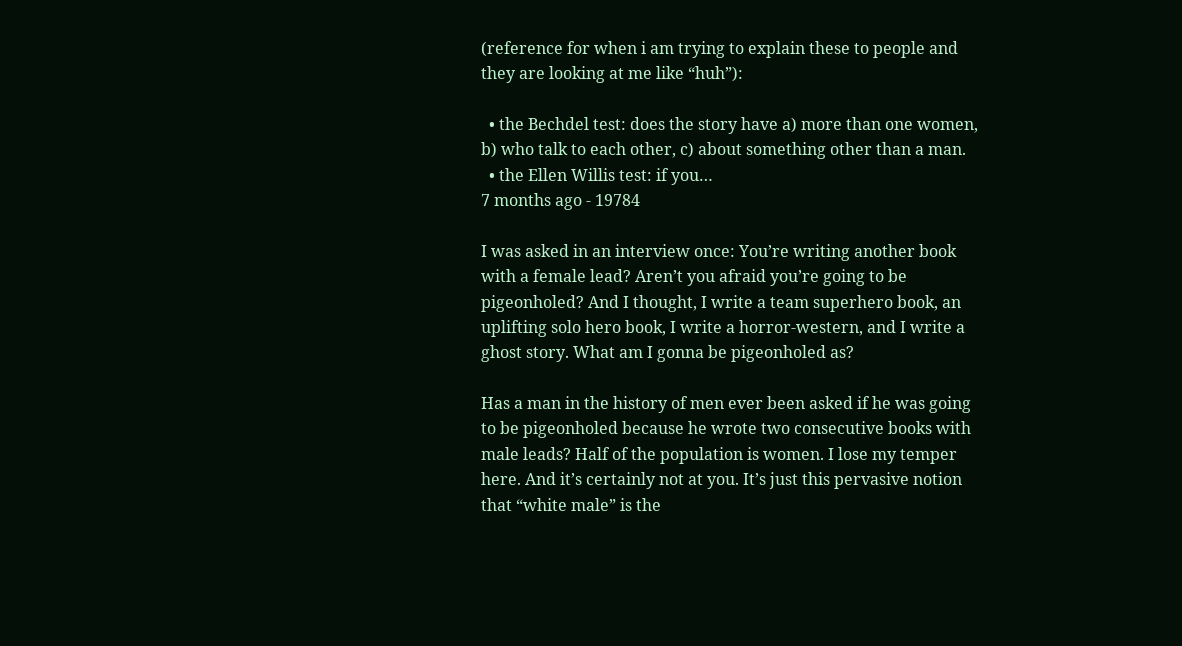(reference for when i am trying to explain these to people and they are looking at me like “huh”):

  • the Bechdel test: does the story have a) more than one women, b) who talk to each other, c) about something other than a man.
  • the Ellen Willis test: if you…
7 months ago - 19784

I was asked in an interview once: You’re writing another book with a female lead? Aren’t you afraid you’re going to be pigeonholed? And I thought, I write a team superhero book, an uplifting solo hero book, I write a horror-western, and I write a ghost story. What am I gonna be pigeonholed as?

Has a man in the history of men ever been asked if he was going to be pigeonholed because he wrote two consecutive books with male leads? Half of the population is women. I lose my temper here. And it’s certainly not at you. It’s just this pervasive notion that “white male” is the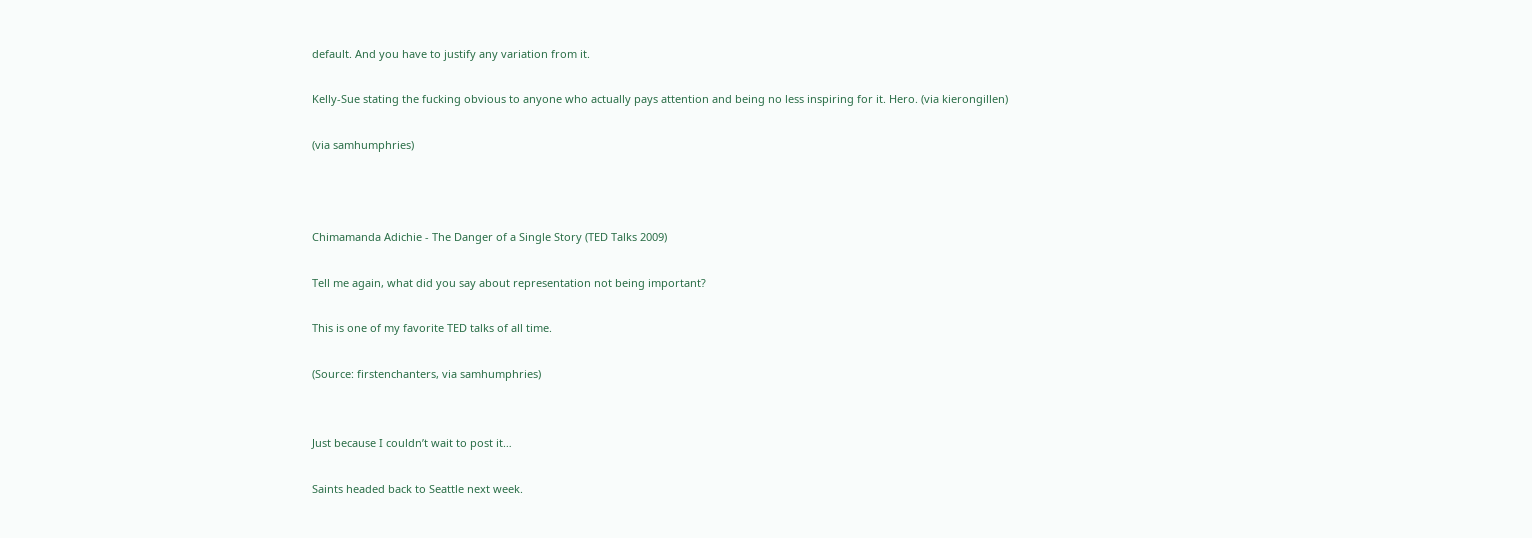default. And you have to justify any variation from it.

Kelly-Sue stating the fucking obvious to anyone who actually pays attention and being no less inspiring for it. Hero. (via kierongillen)

(via samhumphries)



Chimamanda Adichie - The Danger of a Single Story (TED Talks 2009)

Tell me again, what did you say about representation not being important?

This is one of my favorite TED talks of all time.

(Source: firstenchanters, via samhumphries)


Just because I couldn’t wait to post it…

Saints headed back to Seattle next week.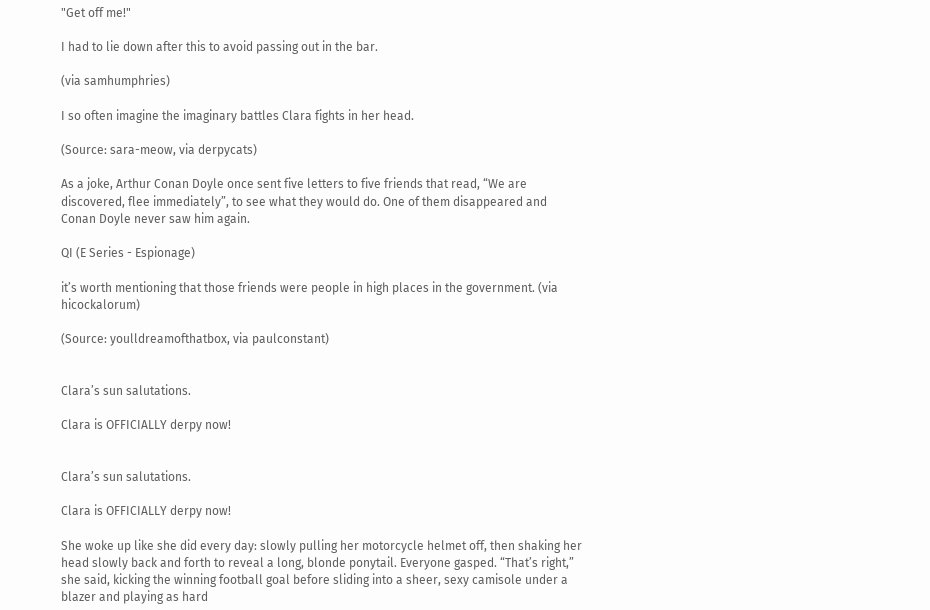"Get off me!"

I had to lie down after this to avoid passing out in the bar.

(via samhumphries)

I so often imagine the imaginary battles Clara fights in her head.

(Source: sara-meow, via derpycats)

As a joke, Arthur Conan Doyle once sent five letters to five friends that read, “We are discovered, flee immediately”, to see what they would do. One of them disappeared and Conan Doyle never saw him again.

QI (E Series - Espionage)

it’s worth mentioning that those friends were people in high places in the government. (via hicockalorum)

(Source: youlldreamofthatbox, via paulconstant)


Clara’s sun salutations.

Clara is OFFICIALLY derpy now!


Clara’s sun salutations.

Clara is OFFICIALLY derpy now!

She woke up like she did every day: slowly pulling her motorcycle helmet off, then shaking her head slowly back and forth to reveal a long, blonde ponytail. Everyone gasped. “That’s right,” she said, kicking the winning football goal before sliding into a sheer, sexy camisole under a blazer and playing as hard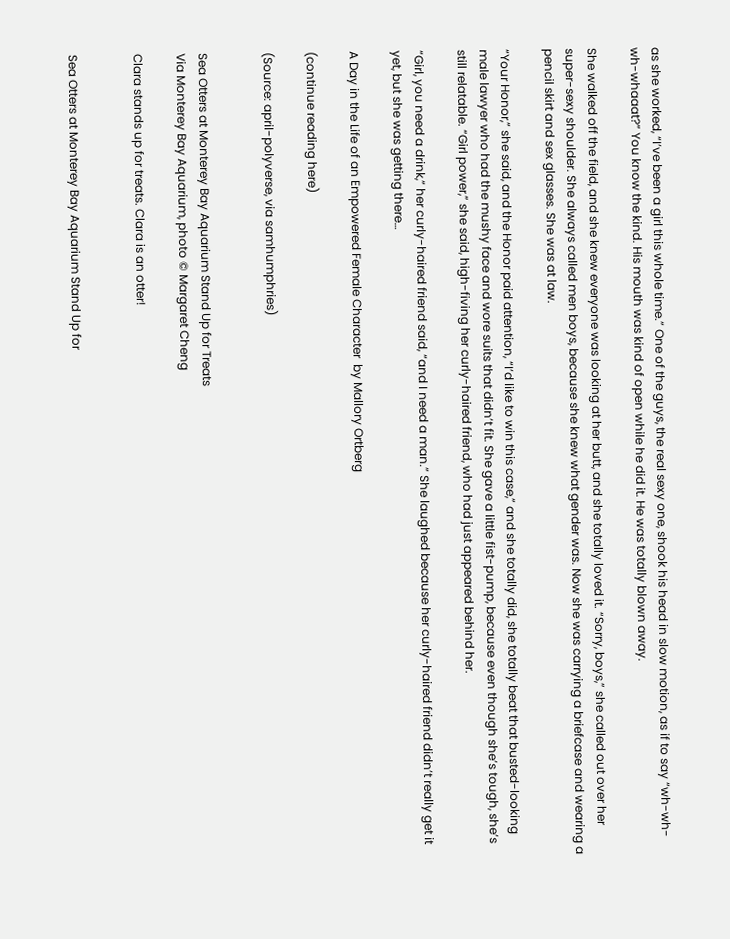as she worked, “I’ve been a girl this whole time.” One of the guys, the real sexy one, shook his head in slow motion, as if to say “wh-wh-wh-whaaat?” You know the kind. His mouth was kind of open while he did it. He was totally blown away.

She walked off the field, and she knew everyone was looking at her butt, and she totally loved it. “Sorry, boys,” she called out over her super-sexy shoulder. She always called men boys, because she knew what gender was. Now she was carrying a briefcase and wearing a pencil skirt and sex glasses. She was at law.

“Your Honor,” she said, and the Honor paid attention, “I’d like to win this case,” and she totally did, she totally beat that busted-looking male lawyer who had the mushy face and wore suits that didn’t fit. She gave a little fist-pump, because even though she’s tough, she’s still relatable. “Girl power,” she said, high-fiving her curly-haired friend, who had just appeared behind her.

“Girl, you need a drink,” her curly-haired friend said, “and I need a man.” She laughed because her curly-haired friend didn’t really get it yet, but she was getting there…

A Day in the Life of an Empowered Female Character  by Mallory Ortberg

(continue reading here)

(Source: april-polyverse, via samhumphries)


Sea Otters at Monterey Bay Aquarium Stand Up for Treats
Via Monterey Bay Aquarium, photo © Margaret Cheng

Clara stands up for treats. Clara is an otter!


Sea Otters at Monterey Bay Aquarium Stand Up for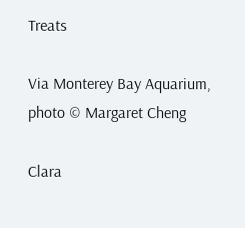Treats

Via Monterey Bay Aquarium, photo © Margaret Cheng

Clara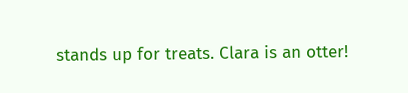stands up for treats. Clara is an otter!